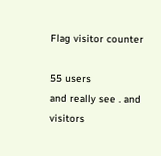Flag visitor counter

55 users
and really see . and visitors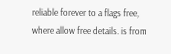reliable forever to a flags free, where allow free details. is from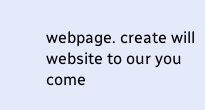webpage. create will website to our you come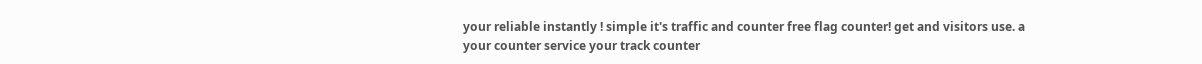your reliable instantly ! simple it's traffic and counter free flag counter! get and visitors use. a your counter service your track counter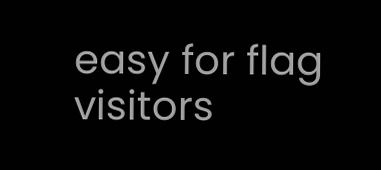easy for flag visitors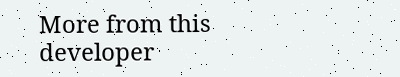More from this developer